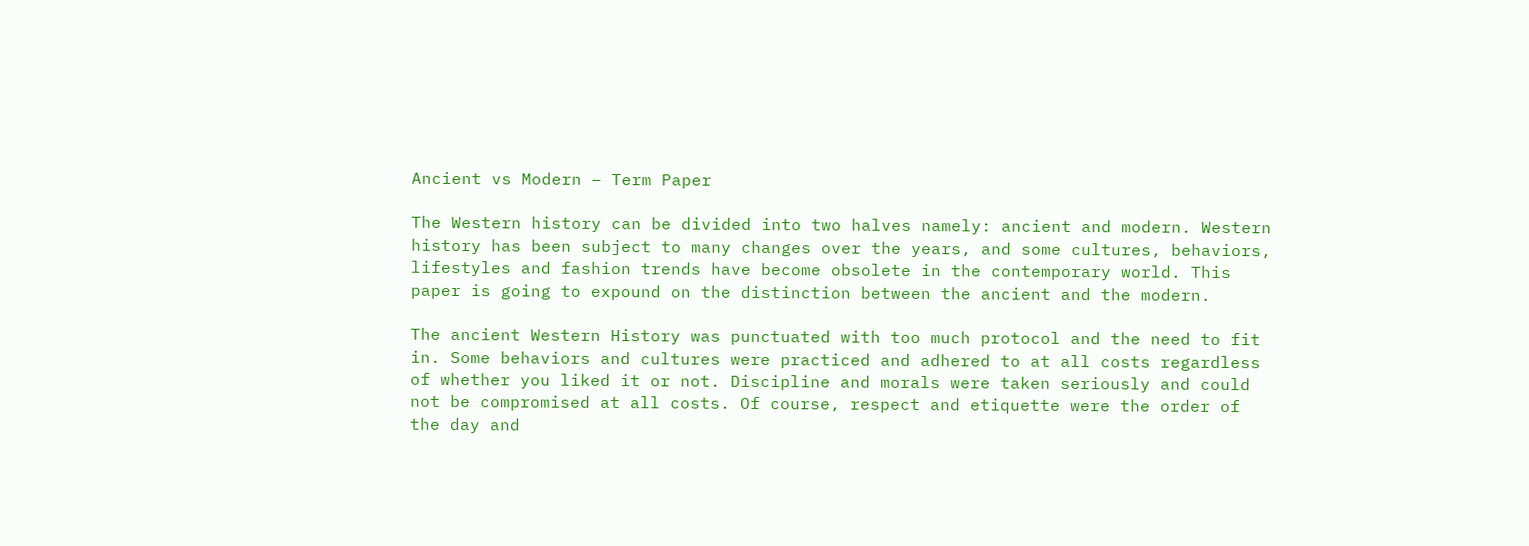Ancient vs Modern – Term Paper

The Western history can be divided into two halves namely: ancient and modern. Western history has been subject to many changes over the years, and some cultures, behaviors, lifestyles and fashion trends have become obsolete in the contemporary world. This paper is going to expound on the distinction between the ancient and the modern.

The ancient Western History was punctuated with too much protocol and the need to fit in. Some behaviors and cultures were practiced and adhered to at all costs regardless of whether you liked it or not. Discipline and morals were taken seriously and could not be compromised at all costs. Of course, respect and etiquette were the order of the day and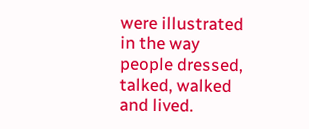were illustrated in the way people dressed, talked, walked and lived.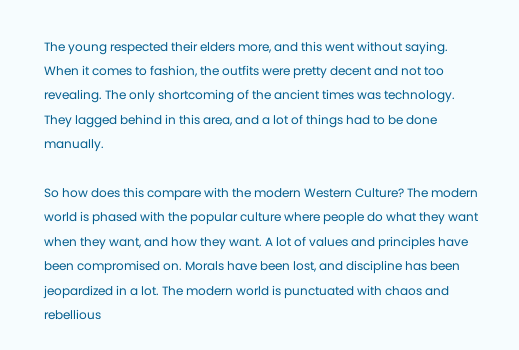The young respected their elders more, and this went without saying. When it comes to fashion, the outfits were pretty decent and not too revealing. The only shortcoming of the ancient times was technology. They lagged behind in this area, and a lot of things had to be done manually.

So how does this compare with the modern Western Culture? The modern world is phased with the popular culture where people do what they want when they want, and how they want. A lot of values and principles have been compromised on. Morals have been lost, and discipline has been jeopardized in a lot. The modern world is punctuated with chaos and rebellious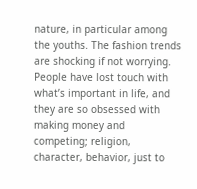nature, in particular among the youths. The fashion trends are shocking if not worrying. People have lost touch with what’s important in life, and they are so obsessed with making money and competing; religion, character, behavior, just to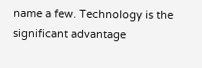name a few. Technology is the significant advantage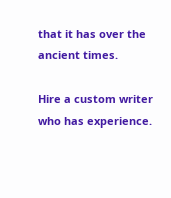that it has over the ancient times.

Hire a custom writer who has experience.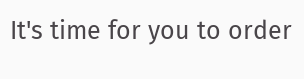It's time for you to order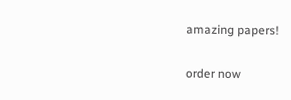amazing papers!

order now